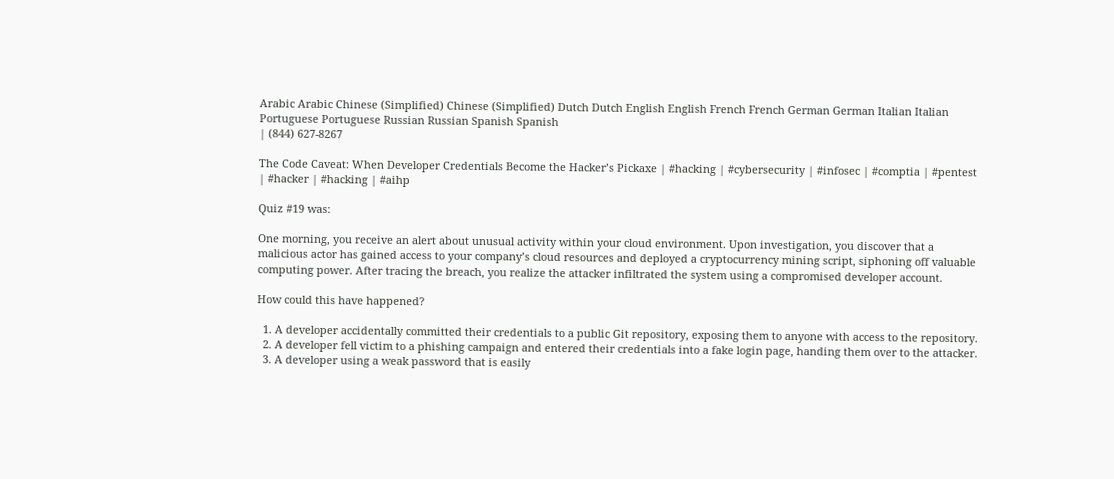Arabic Arabic Chinese (Simplified) Chinese (Simplified) Dutch Dutch English English French French German German Italian Italian Portuguese Portuguese Russian Russian Spanish Spanish
| (844) 627-8267

The Code Caveat: When Developer Credentials Become the Hacker’s Pickaxe | #hacking | #cybersecurity | #infosec | #comptia | #pentest | #hacker | #hacking | #aihp

Quiz #19 was:

One morning, you receive an alert about unusual activity within your cloud environment. Upon investigation, you discover that a malicious actor has gained access to your company’s cloud resources and deployed a cryptocurrency mining script, siphoning off valuable computing power. After tracing the breach, you realize the attacker infiltrated the system using a compromised developer account.

How could this have happened?

  1. A developer accidentally committed their credentials to a public Git repository, exposing them to anyone with access to the repository.
  2. A developer fell victim to a phishing campaign and entered their credentials into a fake login page, handing them over to the attacker.
  3. A developer using a weak password that is easily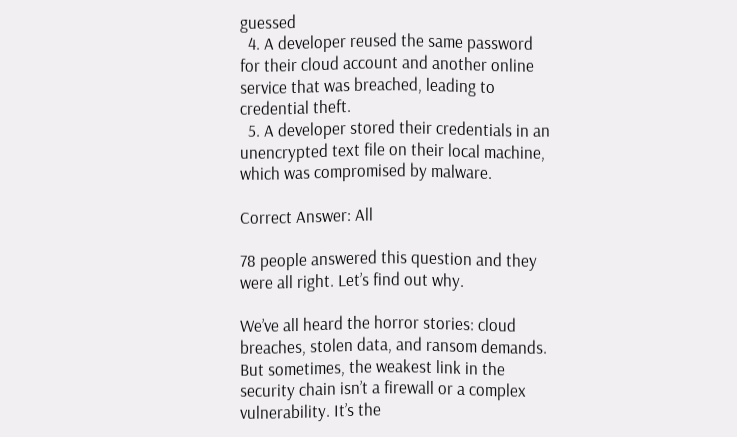guessed
  4. A developer reused the same password for their cloud account and another online service that was breached, leading to credential theft.
  5. A developer stored their credentials in an unencrypted text file on their local machine, which was compromised by malware.

Correct Answer: All

78 people answered this question and they were all right. Let’s find out why.

We’ve all heard the horror stories: cloud breaches, stolen data, and ransom demands. But sometimes, the weakest link in the security chain isn’t a firewall or a complex vulnerability. It’s the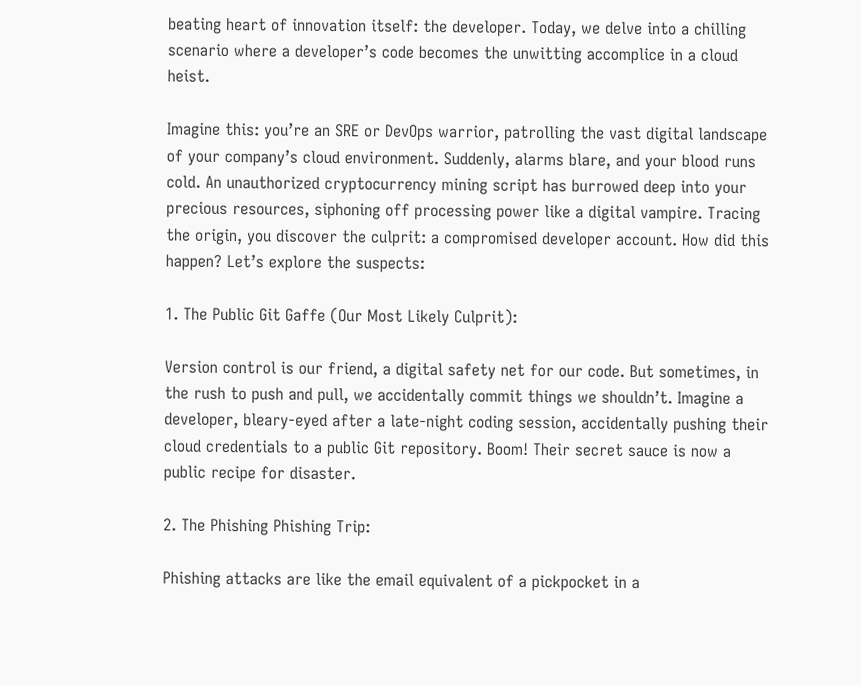beating heart of innovation itself: the developer. Today, we delve into a chilling scenario where a developer’s code becomes the unwitting accomplice in a cloud heist.

Imagine this: you’re an SRE or DevOps warrior, patrolling the vast digital landscape of your company’s cloud environment. Suddenly, alarms blare, and your blood runs cold. An unauthorized cryptocurrency mining script has burrowed deep into your precious resources, siphoning off processing power like a digital vampire. Tracing the origin, you discover the culprit: a compromised developer account. How did this happen? Let’s explore the suspects:

1. The Public Git Gaffe (Our Most Likely Culprit):

Version control is our friend, a digital safety net for our code. But sometimes, in the rush to push and pull, we accidentally commit things we shouldn’t. Imagine a developer, bleary-eyed after a late-night coding session, accidentally pushing their cloud credentials to a public Git repository. Boom! Their secret sauce is now a public recipe for disaster.

2. The Phishing Phishing Trip:

Phishing attacks are like the email equivalent of a pickpocket in a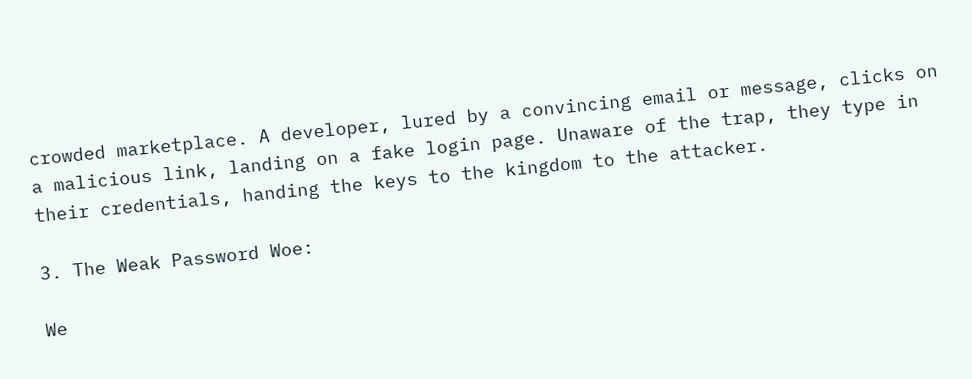crowded marketplace. A developer, lured by a convincing email or message, clicks on a malicious link, landing on a fake login page. Unaware of the trap, they type in their credentials, handing the keys to the kingdom to the attacker.

3. The Weak Password Woe:

We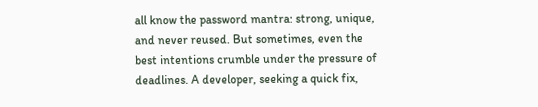all know the password mantra: strong, unique, and never reused. But sometimes, even the best intentions crumble under the pressure of deadlines. A developer, seeking a quick fix,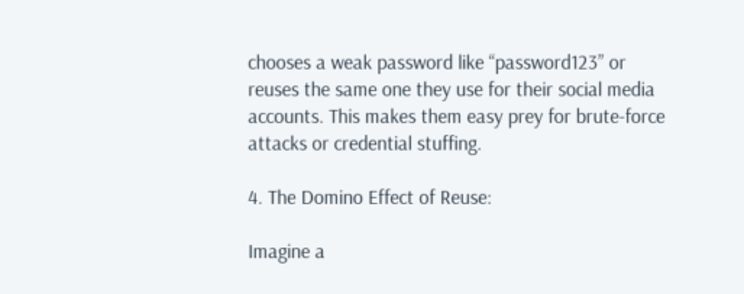chooses a weak password like “password123” or reuses the same one they use for their social media accounts. This makes them easy prey for brute-force attacks or credential stuffing.

4. The Domino Effect of Reuse:

Imagine a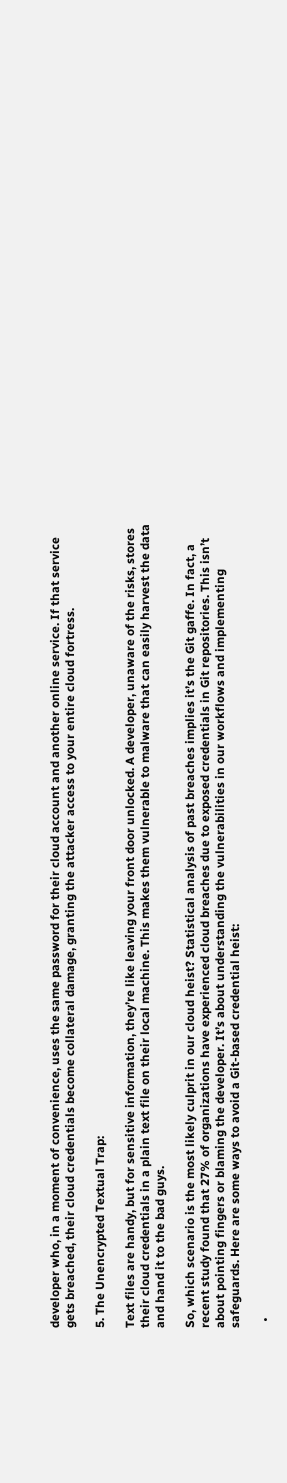developer who, in a moment of convenience, uses the same password for their cloud account and another online service. If that service gets breached, their cloud credentials become collateral damage, granting the attacker access to your entire cloud fortress.

5. The Unencrypted Textual Trap:

Text files are handy, but for sensitive information, they’re like leaving your front door unlocked. A developer, unaware of the risks, stores their cloud credentials in a plain text file on their local machine. This makes them vulnerable to malware that can easily harvest the data and hand it to the bad guys.

So, which scenario is the most likely culprit in our cloud heist? Statistical analysis of past breaches implies it’s the Git gaffe. In fact, a recent study found that 27% of organizations have experienced cloud breaches due to exposed credentials in Git repositories. This isn’t about pointing fingers or blaming the developer. It’s about understanding the vulnerabilities in our workflows and implementing safeguards. Here are some ways to avoid a Git-based credential heist:

  •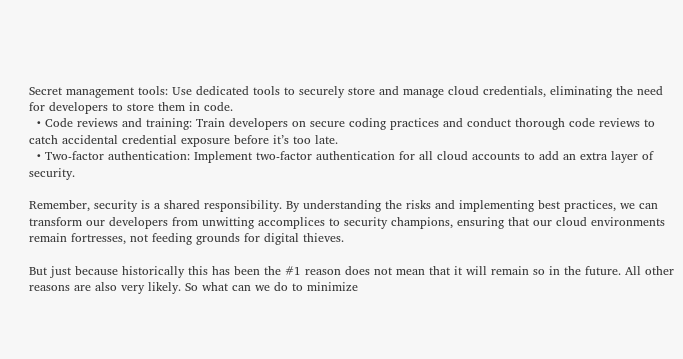Secret management tools: Use dedicated tools to securely store and manage cloud credentials, eliminating the need for developers to store them in code.
  • Code reviews and training: Train developers on secure coding practices and conduct thorough code reviews to catch accidental credential exposure before it’s too late.
  • Two-factor authentication: Implement two-factor authentication for all cloud accounts to add an extra layer of security.

Remember, security is a shared responsibility. By understanding the risks and implementing best practices, we can transform our developers from unwitting accomplices to security champions, ensuring that our cloud environments remain fortresses, not feeding grounds for digital thieves.

But just because historically this has been the #1 reason does not mean that it will remain so in the future. All other reasons are also very likely. So what can we do to minimize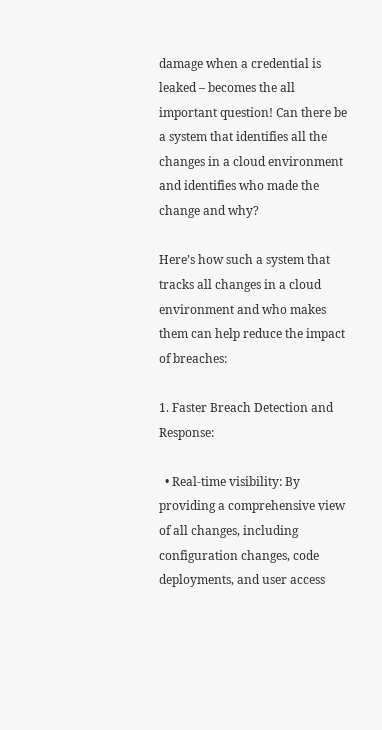damage when a credential is leaked – becomes the all important question! Can there be a system that identifies all the changes in a cloud environment and identifies who made the change and why?

Here’s how such a system that tracks all changes in a cloud environment and who makes them can help reduce the impact of breaches:

1. Faster Breach Detection and Response:

  • Real-time visibility: By providing a comprehensive view of all changes, including configuration changes, code deployments, and user access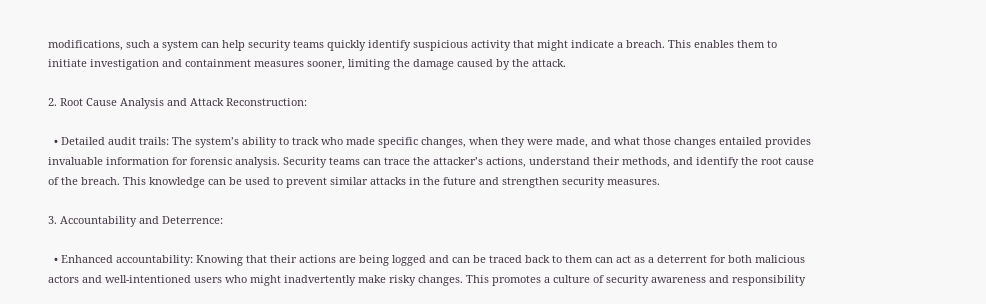modifications, such a system can help security teams quickly identify suspicious activity that might indicate a breach. This enables them to initiate investigation and containment measures sooner, limiting the damage caused by the attack.

2. Root Cause Analysis and Attack Reconstruction:

  • Detailed audit trails: The system’s ability to track who made specific changes, when they were made, and what those changes entailed provides invaluable information for forensic analysis. Security teams can trace the attacker’s actions, understand their methods, and identify the root cause of the breach. This knowledge can be used to prevent similar attacks in the future and strengthen security measures.

3. Accountability and Deterrence:

  • Enhanced accountability: Knowing that their actions are being logged and can be traced back to them can act as a deterrent for both malicious actors and well-intentioned users who might inadvertently make risky changes. This promotes a culture of security awareness and responsibility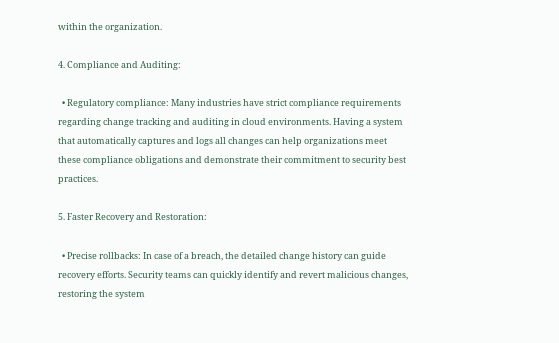within the organization.

4. Compliance and Auditing:

  • Regulatory compliance: Many industries have strict compliance requirements regarding change tracking and auditing in cloud environments. Having a system that automatically captures and logs all changes can help organizations meet these compliance obligations and demonstrate their commitment to security best practices.

5. Faster Recovery and Restoration:

  • Precise rollbacks: In case of a breach, the detailed change history can guide recovery efforts. Security teams can quickly identify and revert malicious changes, restoring the system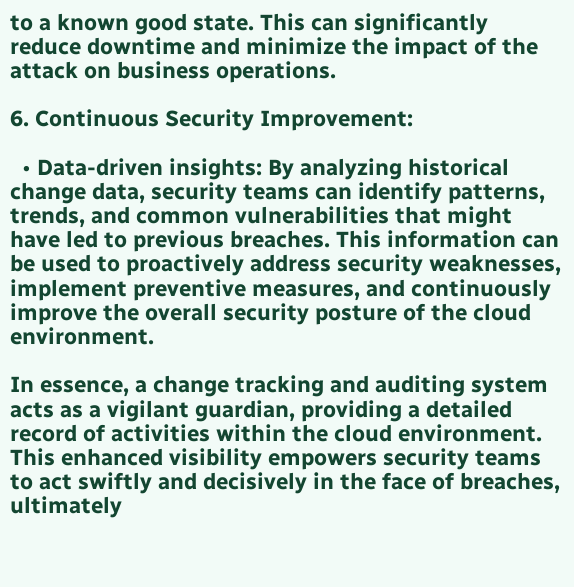to a known good state. This can significantly reduce downtime and minimize the impact of the attack on business operations.

6. Continuous Security Improvement:

  • Data-driven insights: By analyzing historical change data, security teams can identify patterns, trends, and common vulnerabilities that might have led to previous breaches. This information can be used to proactively address security weaknesses, implement preventive measures, and continuously improve the overall security posture of the cloud environment.

In essence, a change tracking and auditing system acts as a vigilant guardian, providing a detailed record of activities within the cloud environment. This enhanced visibility empowers security teams to act swiftly and decisively in the face of breaches, ultimately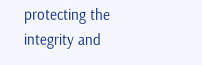protecting the integrity and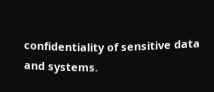confidentiality of sensitive data and systems.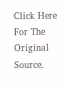Click Here For The Original Source.